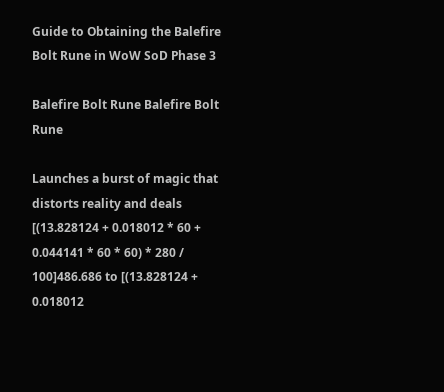Guide to Obtaining the Balefire Bolt Rune in WoW SoD Phase 3

Balefire Bolt Rune Balefire Bolt Rune

Launches a burst of magic that distorts reality and deals [(13.828124 + 0.018012 * 60 + 0.044141 * 60 * 60) * 280 / 100]486.686 to [(13.828124 + 0.018012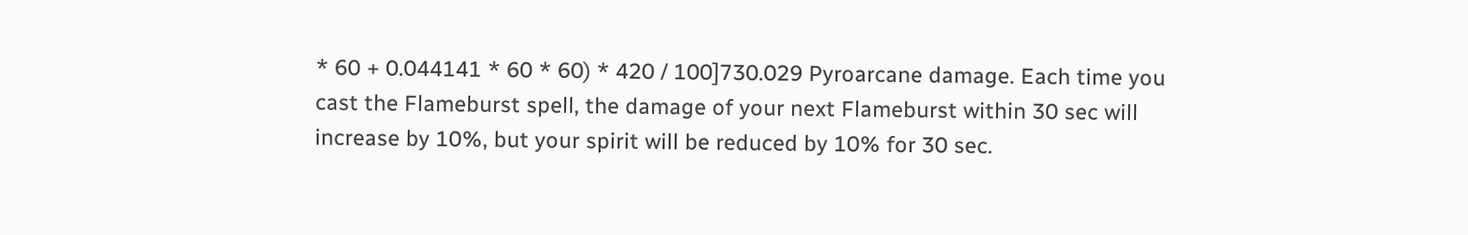* 60 + 0.044141 * 60 * 60) * 420 / 100]730.029 Pyroarcane damage. Each time you cast the Flameburst spell, the damage of your next Flameburst within 30 sec will increase by 10%, but your spirit will be reduced by 10% for 30 sec.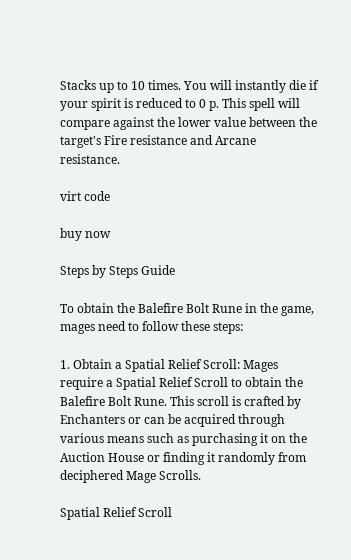Stacks up to 10 times. You will instantly die if your spirit is reduced to 0 p. This spell will compare against the lower value between the target's Fire resistance and Arcane resistance.

virt code

buy now

Steps by Steps Guide

To obtain the Balefire Bolt Rune in the game, mages need to follow these steps:

1. Obtain a Spatial Relief Scroll: Mages require a Spatial Relief Scroll to obtain the Balefire Bolt Rune. This scroll is crafted by Enchanters or can be acquired through various means such as purchasing it on the Auction House or finding it randomly from deciphered Mage Scrolls.

Spatial Relief Scroll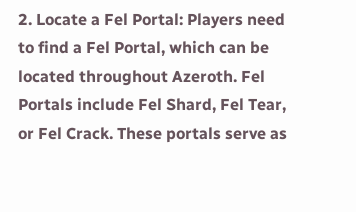2. Locate a Fel Portal: Players need to find a Fel Portal, which can be located throughout Azeroth. Fel Portals include Fel Shard, Fel Tear, or Fel Crack. These portals serve as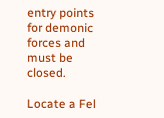entry points for demonic forces and must be closed.

Locate a Fel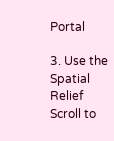Portal

3. Use the Spatial Relief Scroll to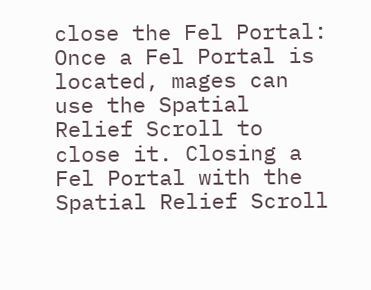close the Fel Portal: Once a Fel Portal is located, mages can use the Spatial Relief Scroll to close it. Closing a Fel Portal with the Spatial Relief Scroll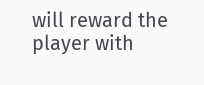will reward the player with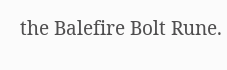the Balefire Bolt Rune.